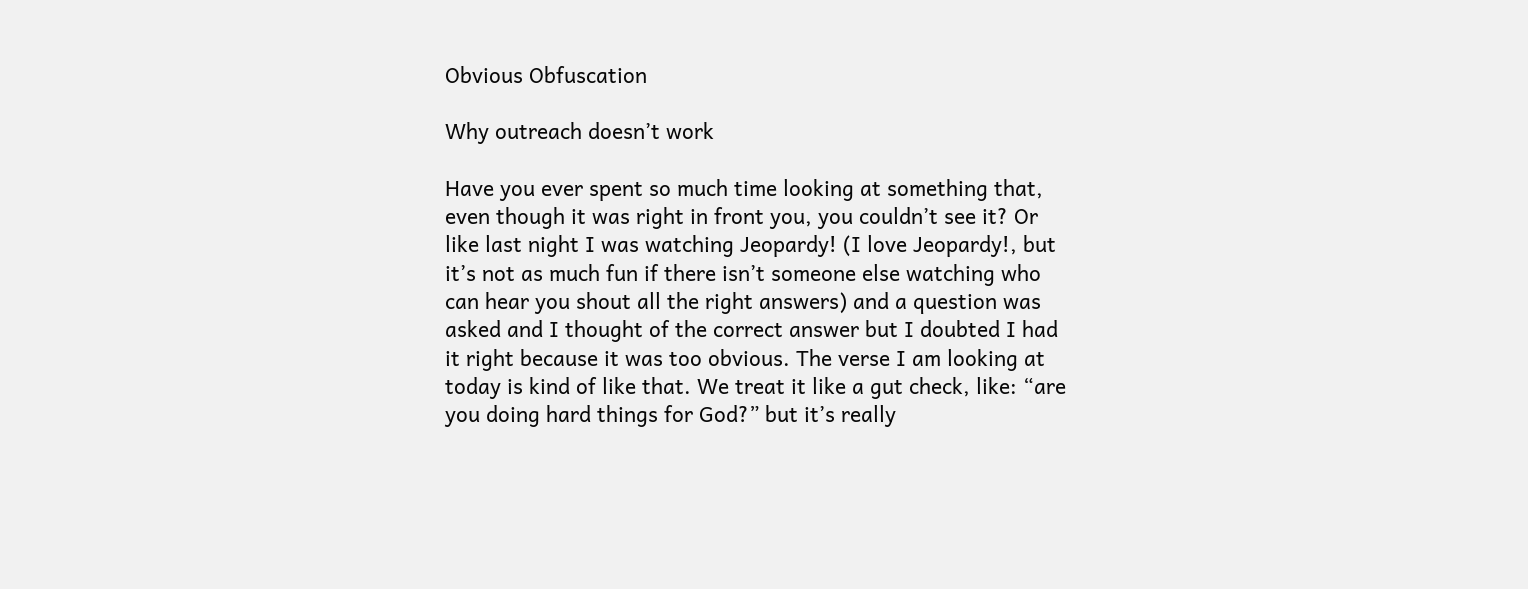Obvious Obfuscation

Why outreach doesn’t work

Have you ever spent so much time looking at something that, even though it was right in front you, you couldn’t see it? Or like last night I was watching Jeopardy! (I love Jeopardy!, but it’s not as much fun if there isn’t someone else watching who can hear you shout all the right answers) and a question was asked and I thought of the correct answer but I doubted I had it right because it was too obvious. The verse I am looking at today is kind of like that. We treat it like a gut check, like: “are you doing hard things for God?” but it’s really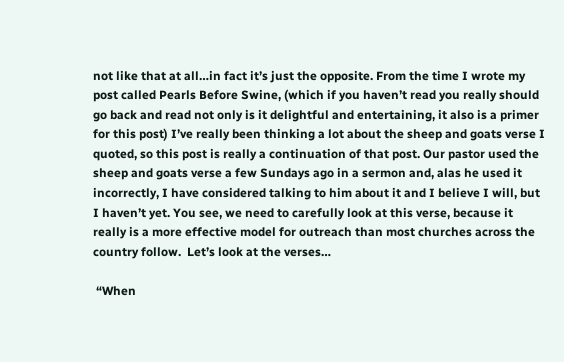not like that at all…in fact it’s just the opposite. From the time I wrote my post called Pearls Before Swine, (which if you haven’t read you really should go back and read not only is it delightful and entertaining, it also is a primer for this post) I’ve really been thinking a lot about the sheep and goats verse I quoted, so this post is really a continuation of that post. Our pastor used the sheep and goats verse a few Sundays ago in a sermon and, alas he used it incorrectly, I have considered talking to him about it and I believe I will, but I haven’t yet. You see, we need to carefully look at this verse, because it really is a more effective model for outreach than most churches across the country follow.  Let’s look at the verses…

 “When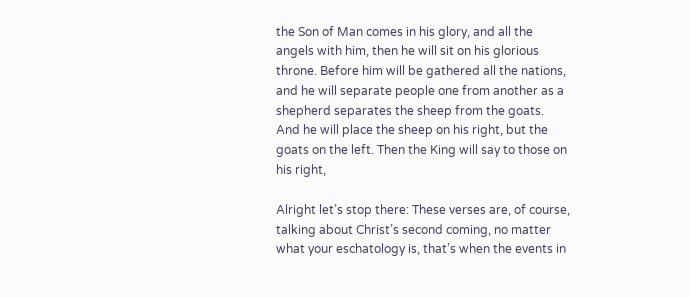the Son of Man comes in his glory, and all the angels with him, then he will sit on his glorious throne. Before him will be gathered all the nations, and he will separate people one from another as a shepherd separates the sheep from the goats. And he will place the sheep on his right, but the goats on the left. Then the King will say to those on his right,

Alright let’s stop there: These verses are, of course, talking about Christ’s second coming, no matter what your eschatology is, that’s when the events in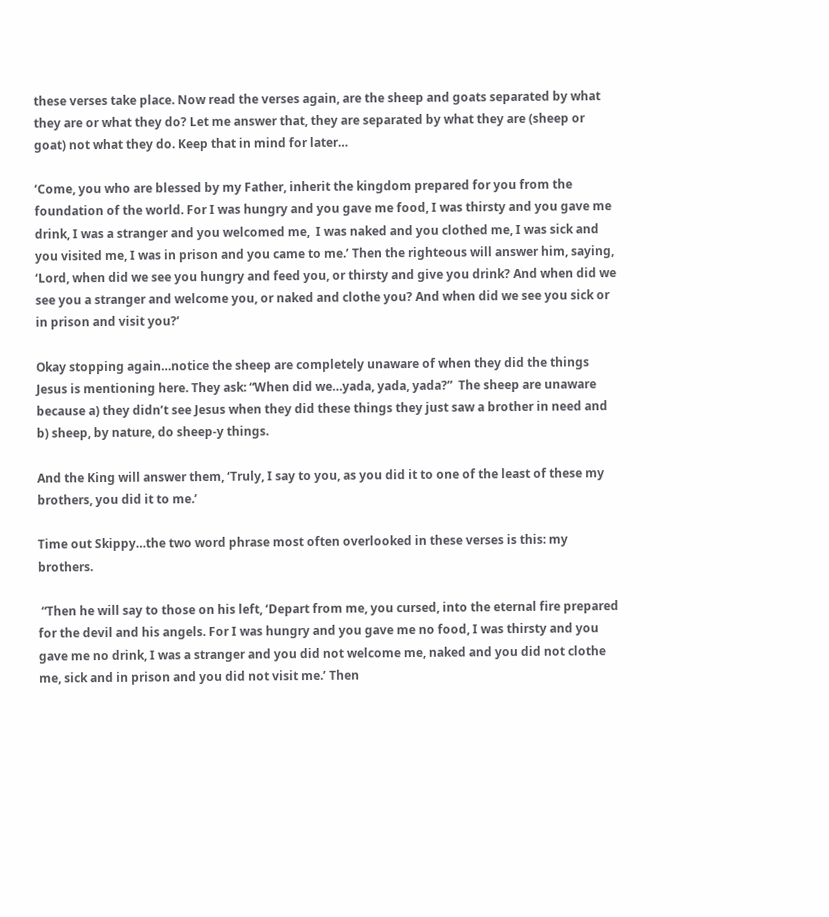these verses take place. Now read the verses again, are the sheep and goats separated by what they are or what they do? Let me answer that, they are separated by what they are (sheep or goat) not what they do. Keep that in mind for later…

‘Come, you who are blessed by my Father, inherit the kingdom prepared for you from the foundation of the world. For I was hungry and you gave me food, I was thirsty and you gave me drink, I was a stranger and you welcomed me,  I was naked and you clothed me, I was sick and you visited me, I was in prison and you came to me.’ Then the righteous will answer him, saying, ‘Lord, when did we see you hungry and feed you, or thirsty and give you drink? And when did we see you a stranger and welcome you, or naked and clothe you? And when did we see you sick or in prison and visit you?’

Okay stopping again…notice the sheep are completely unaware of when they did the things Jesus is mentioning here. They ask: “When did we…yada, yada, yada?”  The sheep are unaware because a) they didn’t see Jesus when they did these things they just saw a brother in need and b) sheep, by nature, do sheep-y things.

And the King will answer them, ‘Truly, I say to you, as you did it to one of the least of these my brothers, you did it to me.’

Time out Skippy…the two word phrase most often overlooked in these verses is this: my brothers.

 “Then he will say to those on his left, ‘Depart from me, you cursed, into the eternal fire prepared for the devil and his angels. For I was hungry and you gave me no food, I was thirsty and you gave me no drink, I was a stranger and you did not welcome me, naked and you did not clothe me, sick and in prison and you did not visit me.’ Then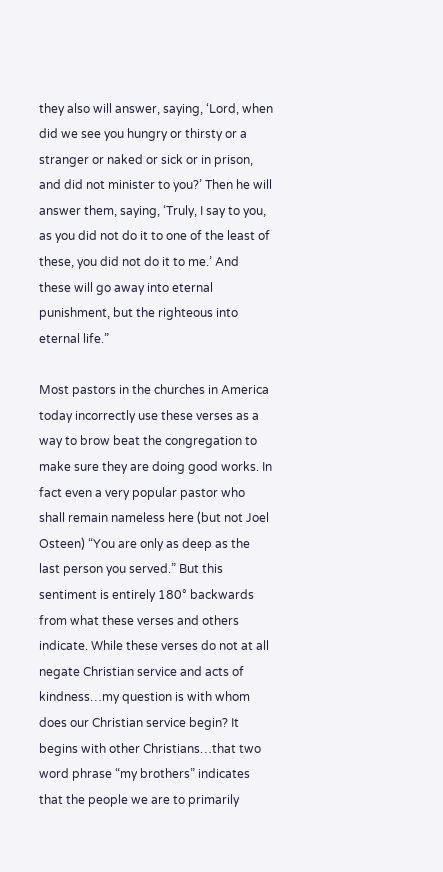they also will answer, saying, ‘Lord, when did we see you hungry or thirsty or a stranger or naked or sick or in prison, and did not minister to you?’ Then he will answer them, saying, ‘Truly, I say to you, as you did not do it to one of the least of these, you did not do it to me.’ And these will go away into eternal punishment, but the righteous into eternal life.”

Most pastors in the churches in America today incorrectly use these verses as a way to brow beat the congregation to make sure they are doing good works. In fact even a very popular pastor who shall remain nameless here (but not Joel Osteen) “You are only as deep as the last person you served.” But this sentiment is entirely 180° backwards from what these verses and others indicate. While these verses do not at all negate Christian service and acts of kindness…my question is with whom does our Christian service begin? It begins with other Christians…that two word phrase “my brothers” indicates that the people we are to primarily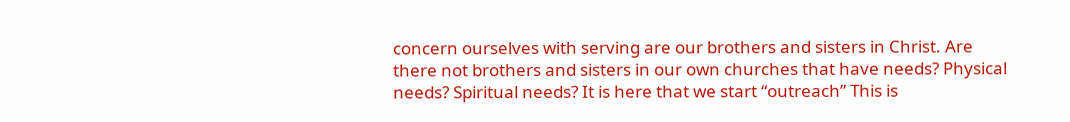concern ourselves with serving are our brothers and sisters in Christ. Are there not brothers and sisters in our own churches that have needs? Physical needs? Spiritual needs? It is here that we start “outreach” This is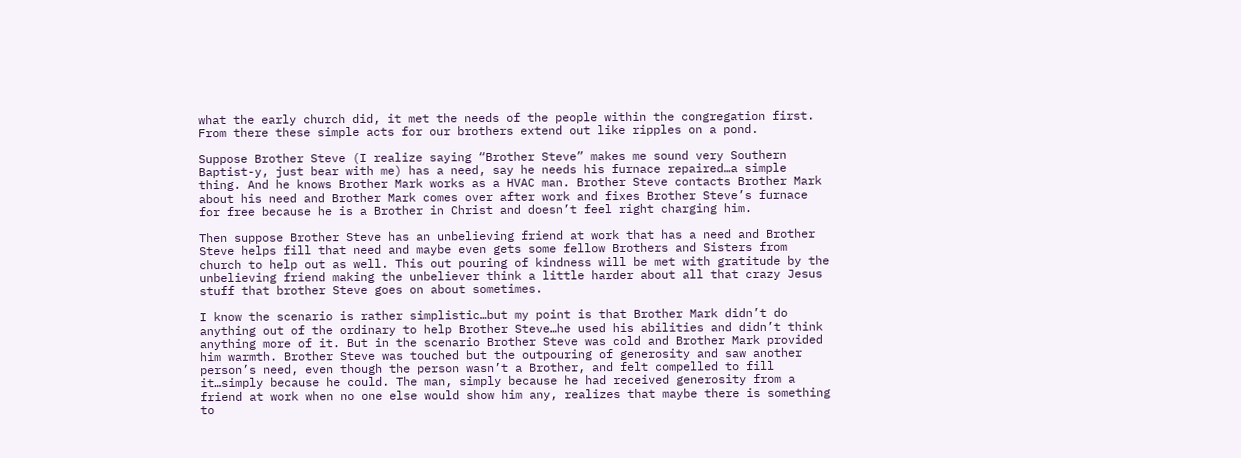what the early church did, it met the needs of the people within the congregation first. From there these simple acts for our brothers extend out like ripples on a pond.

Suppose Brother Steve (I realize saying “Brother Steve” makes me sound very Southern Baptist-y, just bear with me) has a need, say he needs his furnace repaired…a simple thing. And he knows Brother Mark works as a HVAC man. Brother Steve contacts Brother Mark about his need and Brother Mark comes over after work and fixes Brother Steve’s furnace for free because he is a Brother in Christ and doesn’t feel right charging him.

Then suppose Brother Steve has an unbelieving friend at work that has a need and Brother Steve helps fill that need and maybe even gets some fellow Brothers and Sisters from church to help out as well. This out pouring of kindness will be met with gratitude by the unbelieving friend making the unbeliever think a little harder about all that crazy Jesus stuff that brother Steve goes on about sometimes.

I know the scenario is rather simplistic…but my point is that Brother Mark didn’t do anything out of the ordinary to help Brother Steve…he used his abilities and didn’t think anything more of it. But in the scenario Brother Steve was cold and Brother Mark provided him warmth. Brother Steve was touched but the outpouring of generosity and saw another person’s need, even though the person wasn’t a Brother, and felt compelled to fill it…simply because he could. The man, simply because he had received generosity from a friend at work when no one else would show him any, realizes that maybe there is something to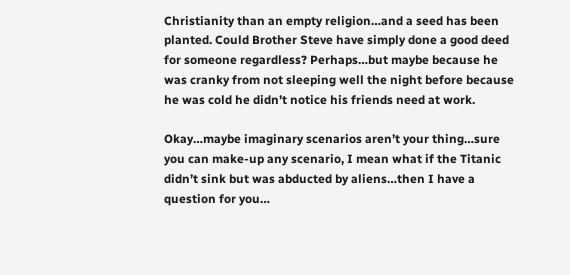Christianity than an empty religion…and a seed has been planted. Could Brother Steve have simply done a good deed for someone regardless? Perhaps…but maybe because he was cranky from not sleeping well the night before because he was cold he didn’t notice his friends need at work.

Okay…maybe imaginary scenarios aren’t your thing…sure you can make-up any scenario, I mean what if the Titanic didn’t sink but was abducted by aliens…then I have a question for you…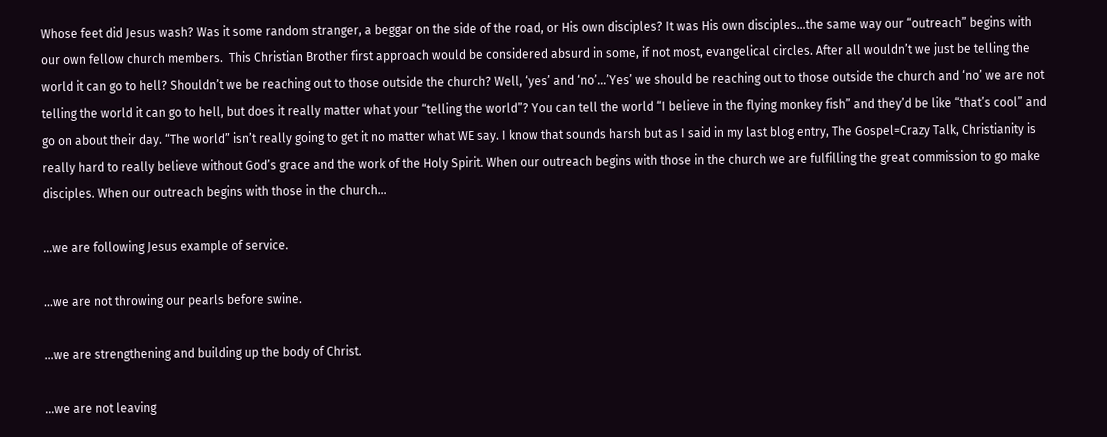Whose feet did Jesus wash? Was it some random stranger, a beggar on the side of the road, or His own disciples? It was His own disciples…the same way our “outreach” begins with our own fellow church members.  This Christian Brother first approach would be considered absurd in some, if not most, evangelical circles. After all wouldn’t we just be telling the world it can go to hell? Shouldn’t we be reaching out to those outside the church? Well, ‘yes’ and ‘no’…’Yes’ we should be reaching out to those outside the church and ‘no’ we are not telling the world it can go to hell, but does it really matter what your “telling the world”? You can tell the world “I believe in the flying monkey fish” and they’d be like “that’s cool” and go on about their day. “The world” isn’t really going to get it no matter what WE say. I know that sounds harsh but as I said in my last blog entry, The Gospel=Crazy Talk, Christianity is really hard to really believe without God’s grace and the work of the Holy Spirit. When our outreach begins with those in the church we are fulfilling the great commission to go make disciples. When our outreach begins with those in the church…

…we are following Jesus example of service.

…we are not throwing our pearls before swine.

…we are strengthening and building up the body of Christ.

…we are not leaving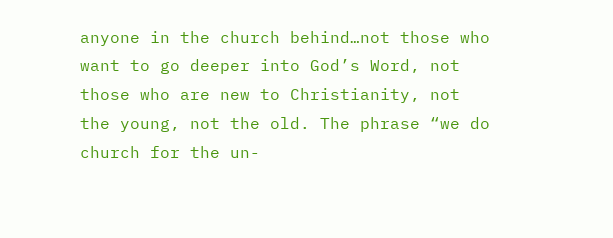anyone in the church behind…not those who want to go deeper into God’s Word, not those who are new to Christianity, not the young, not the old. The phrase “we do church for the un-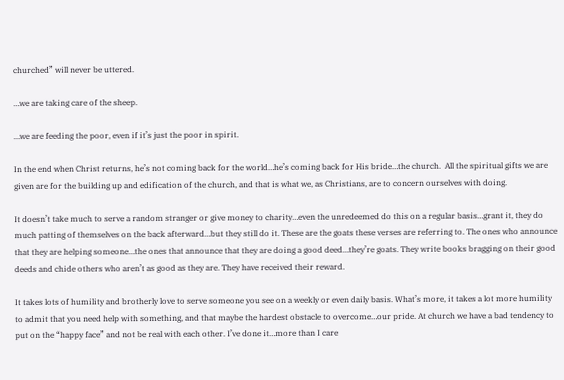churched” will never be uttered.

…we are taking care of the sheep.

…we are feeding the poor, even if it’s just the poor in spirit.

In the end when Christ returns, he’s not coming back for the world…he’s coming back for His bride…the church.  All the spiritual gifts we are given are for the building up and edification of the church, and that is what we, as Christians, are to concern ourselves with doing.

It doesn’t take much to serve a random stranger or give money to charity…even the unredeemed do this on a regular basis…grant it, they do much patting of themselves on the back afterward…but they still do it. These are the goats these verses are referring to. The ones who announce that they are helping someone…the ones that announce that they are doing a good deed…they’re goats. They write books bragging on their good deeds and chide others who aren’t as good as they are. They have received their reward.

It takes lots of humility and brotherly love to serve someone you see on a weekly or even daily basis. What’s more, it takes a lot more humility to admit that you need help with something, and that maybe the hardest obstacle to overcome…our pride. At church we have a bad tendency to put on the “happy face” and not be real with each other. I’ve done it…more than I care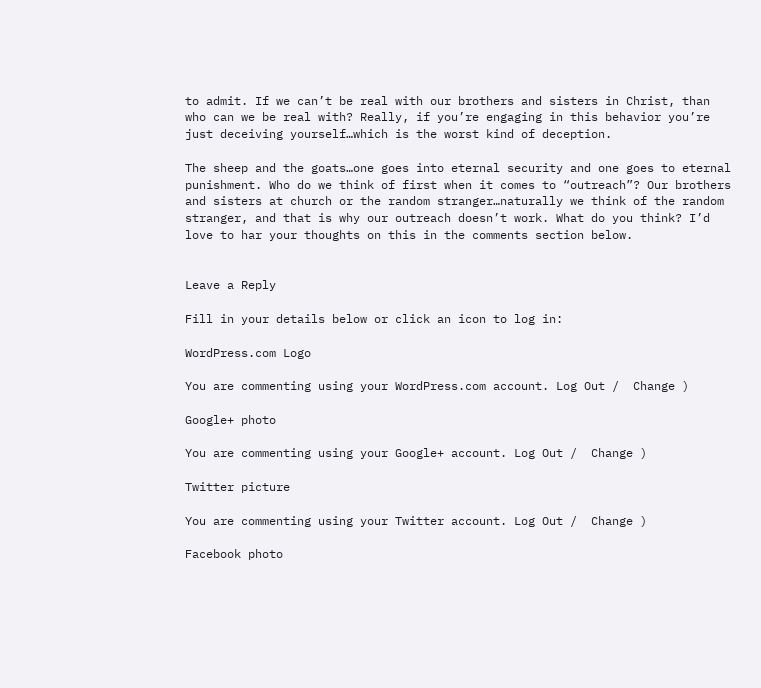to admit. If we can’t be real with our brothers and sisters in Christ, than who can we be real with? Really, if you’re engaging in this behavior you’re just deceiving yourself…which is the worst kind of deception.

The sheep and the goats…one goes into eternal security and one goes to eternal punishment. Who do we think of first when it comes to “outreach”? Our brothers and sisters at church or the random stranger…naturally we think of the random stranger, and that is why our outreach doesn’t work. What do you think? I’d love to har your thoughts on this in the comments section below.


Leave a Reply

Fill in your details below or click an icon to log in:

WordPress.com Logo

You are commenting using your WordPress.com account. Log Out /  Change )

Google+ photo

You are commenting using your Google+ account. Log Out /  Change )

Twitter picture

You are commenting using your Twitter account. Log Out /  Change )

Facebook photo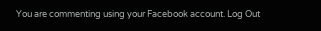You are commenting using your Facebook account. Log Out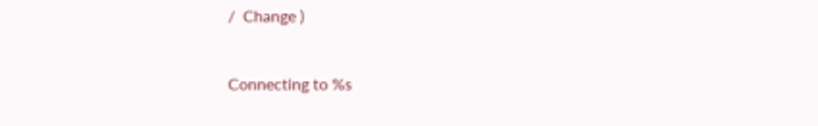/  Change )


Connecting to %s